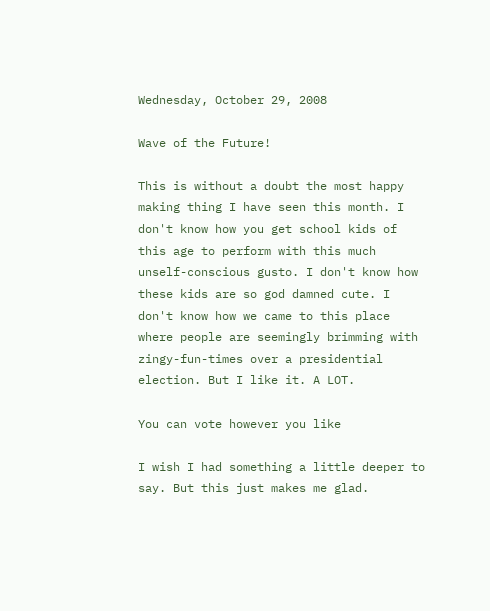Wednesday, October 29, 2008

Wave of the Future!

This is without a doubt the most happy making thing I have seen this month. I don't know how you get school kids of this age to perform with this much unself-conscious gusto. I don't know how these kids are so god damned cute. I don't know how we came to this place where people are seemingly brimming with zingy-fun-times over a presidential election. But I like it. A LOT.

You can vote however you like

I wish I had something a little deeper to say. But this just makes me glad.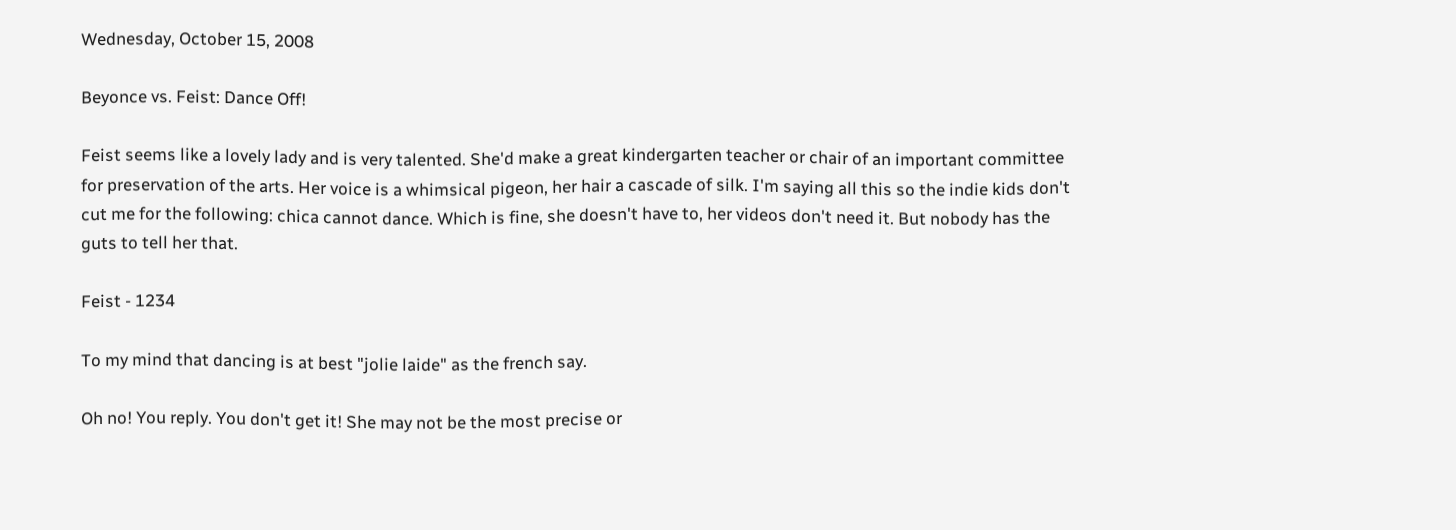Wednesday, October 15, 2008

Beyonce vs. Feist: Dance Off!

Feist seems like a lovely lady and is very talented. She'd make a great kindergarten teacher or chair of an important committee for preservation of the arts. Her voice is a whimsical pigeon, her hair a cascade of silk. I'm saying all this so the indie kids don't cut me for the following: chica cannot dance. Which is fine, she doesn't have to, her videos don't need it. But nobody has the guts to tell her that.

Feist - 1234

To my mind that dancing is at best "jolie laide" as the french say.

Oh no! You reply. You don't get it! She may not be the most precise or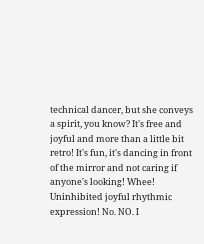technical dancer, but she conveys a spirit, you know? It's free and joyful and more than a little bit retro! It's fun, it's dancing in front of the mirror and not caring if anyone's looking! Whee! Uninhibited joyful rhythmic expression! No. NO. I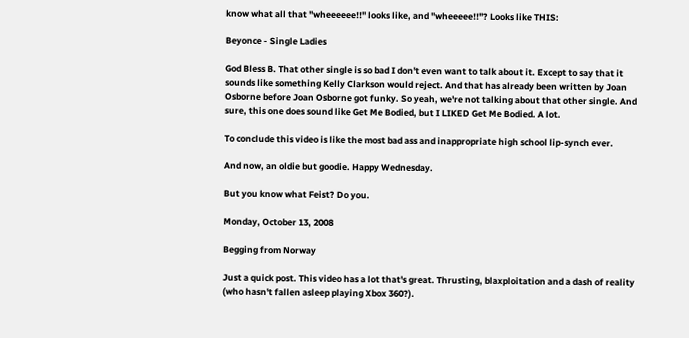know what all that "wheeeeee!!" looks like, and "wheeeee!!"? Looks like THIS:

Beyonce - Single Ladies

God Bless B. That other single is so bad I don't even want to talk about it. Except to say that it sounds like something Kelly Clarkson would reject. And that has already been written by Joan Osborne before Joan Osborne got funky. So yeah, we're not talking about that other single. And sure, this one does sound like Get Me Bodied, but I LIKED Get Me Bodied. A lot.

To conclude this video is like the most bad ass and inappropriate high school lip-synch ever.

And now, an oldie but goodie. Happy Wednesday.

But you know what Feist? Do you.

Monday, October 13, 2008

Begging from Norway

Just a quick post. This video has a lot that's great. Thrusting, blaxploitation and a dash of reality (who hasn't fallen asleep playing Xbox 360?).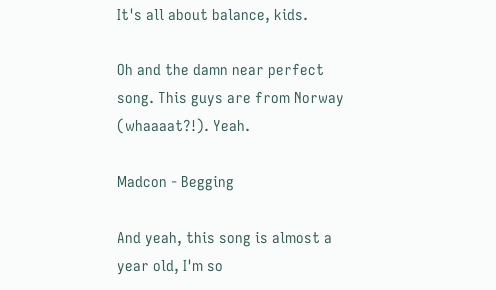It's all about balance, kids.

Oh and the damn near perfect song. This guys are from Norway (whaaaat?!). Yeah.

Madcon - Begging

And yeah, this song is almost a year old, I'm so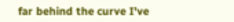far behind the curve I've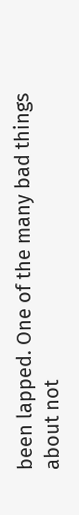been lapped. One of the many bad things about not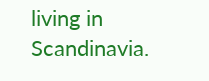living in Scandinavia.